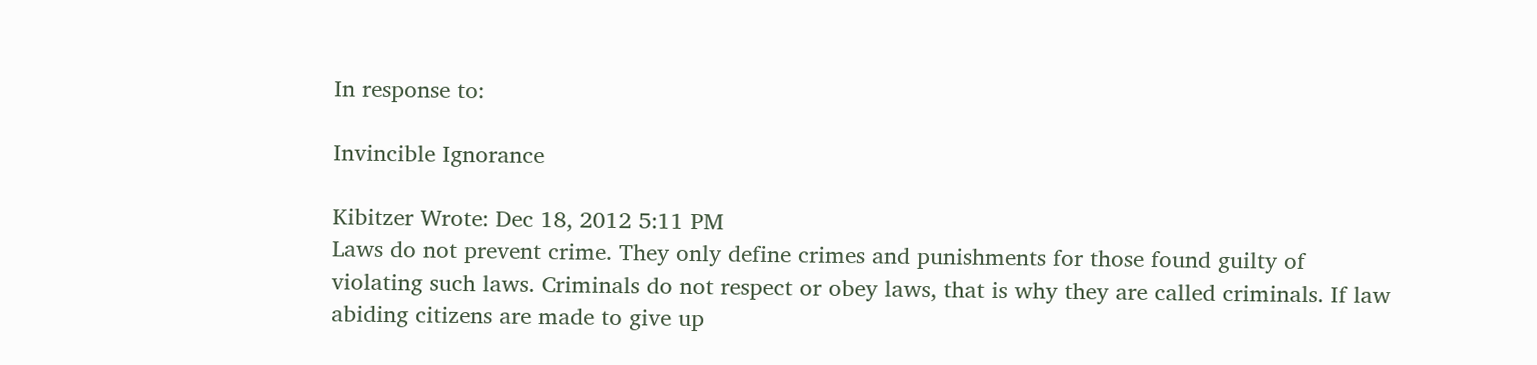In response to:

Invincible Ignorance

Kibitzer Wrote: Dec 18, 2012 5:11 PM
Laws do not prevent crime. They only define crimes and punishments for those found guilty of violating such laws. Criminals do not respect or obey laws, that is why they are called criminals. If law abiding citizens are made to give up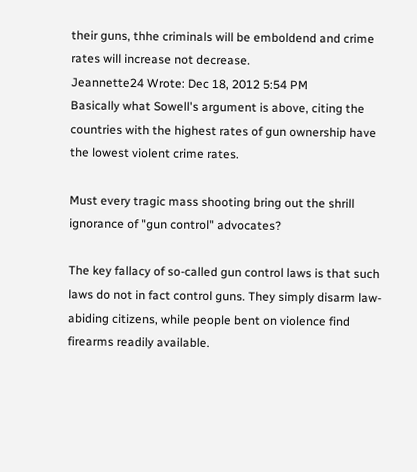their guns, thhe criminals will be emboldend and crime rates will increase not decrease.
Jeannette24 Wrote: Dec 18, 2012 5:54 PM
Basically what Sowell's argument is above, citing the countries with the highest rates of gun ownership have the lowest violent crime rates.

Must every tragic mass shooting bring out the shrill ignorance of "gun control" advocates?

The key fallacy of so-called gun control laws is that such laws do not in fact control guns. They simply disarm law-abiding citizens, while people bent on violence find firearms readily available.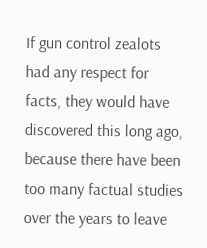If gun control zealots had any respect for facts, they would have discovered this long ago, because there have been too many factual studies over the years to leave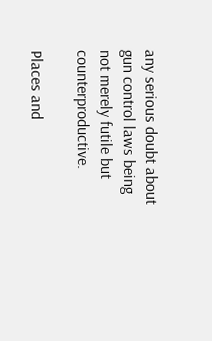any serious doubt about gun control laws being not merely futile but counterproductive.

Places and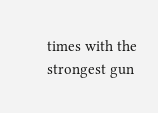times with the strongest gun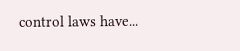control laws have...